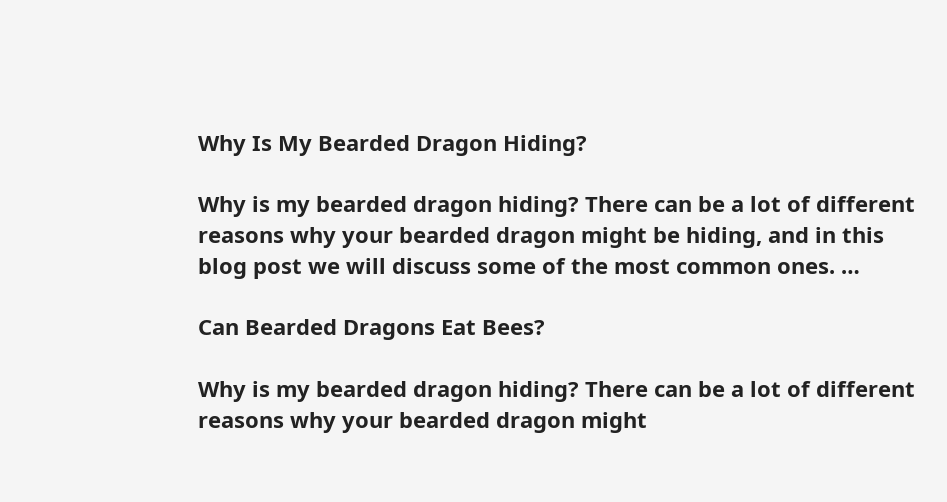Why Is My Bearded Dragon Hiding?

Why is my bearded dragon hiding? There can be a lot of different reasons why your bearded dragon might be hiding, and in this blog post we will discuss some of the most common ones. …

Can Bearded Dragons Eat Bees?

Why is my bearded dragon hiding? There can be a lot of different reasons why your bearded dragon might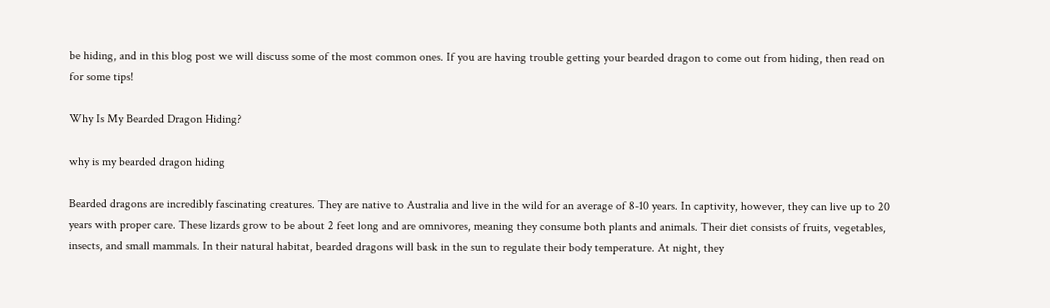be hiding, and in this blog post we will discuss some of the most common ones. If you are having trouble getting your bearded dragon to come out from hiding, then read on for some tips!

Why Is My Bearded Dragon Hiding?

why is my bearded dragon hiding

Bearded dragons are incredibly fascinating creatures. They are native to Australia and live in the wild for an average of 8-10 years. In captivity, however, they can live up to 20 years with proper care. These lizards grow to be about 2 feet long and are omnivores, meaning they consume both plants and animals. Their diet consists of fruits, vegetables, insects, and small mammals. In their natural habitat, bearded dragons will bask in the sun to regulate their body temperature. At night, they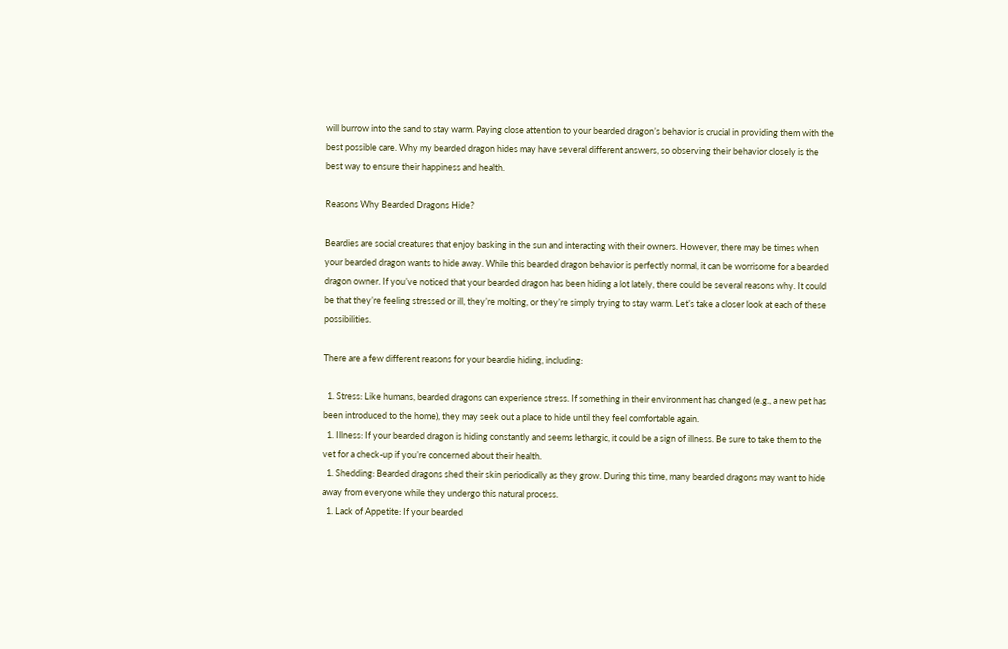will burrow into the sand to stay warm. Paying close attention to your bearded dragon’s behavior is crucial in providing them with the best possible care. Why my bearded dragon hides may have several different answers, so observing their behavior closely is the best way to ensure their happiness and health.

Reasons Why Bearded Dragons Hide?

Beardies are social creatures that enjoy basking in the sun and interacting with their owners. However, there may be times when your bearded dragon wants to hide away. While this bearded dragon behavior is perfectly normal, it can be worrisome for a bearded dragon owner. If you’ve noticed that your bearded dragon has been hiding a lot lately, there could be several reasons why. It could be that they’re feeling stressed or ill, they’re molting, or they’re simply trying to stay warm. Let’s take a closer look at each of these possibilities.

There are a few different reasons for your beardie hiding, including:

  1. Stress: Like humans, bearded dragons can experience stress. If something in their environment has changed (e.g., a new pet has been introduced to the home), they may seek out a place to hide until they feel comfortable again.
  1. Illness: If your bearded dragon is hiding constantly and seems lethargic, it could be a sign of illness. Be sure to take them to the vet for a check-up if you’re concerned about their health.
  1. Shedding: Bearded dragons shed their skin periodically as they grow. During this time, many bearded dragons may want to hide away from everyone while they undergo this natural process.
  1. Lack of Appetite: If your bearded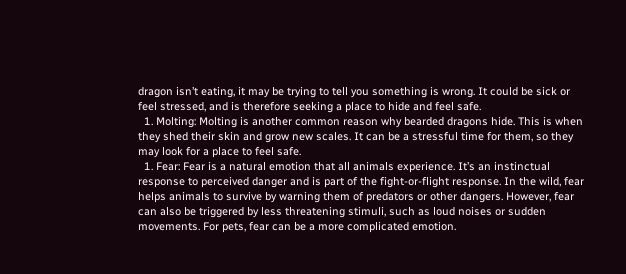dragon isn’t eating, it may be trying to tell you something is wrong. It could be sick or feel stressed, and is therefore seeking a place to hide and feel safe.
  1. Molting: Molting is another common reason why bearded dragons hide. This is when they shed their skin and grow new scales. It can be a stressful time for them, so they may look for a place to feel safe.
  1. Fear: Fear is a natural emotion that all animals experience. It’s an instinctual response to perceived danger and is part of the fight-or-flight response. In the wild, fear helps animals to survive by warning them of predators or other dangers. However, fear can also be triggered by less threatening stimuli, such as loud noises or sudden movements. For pets, fear can be a more complicated emotion.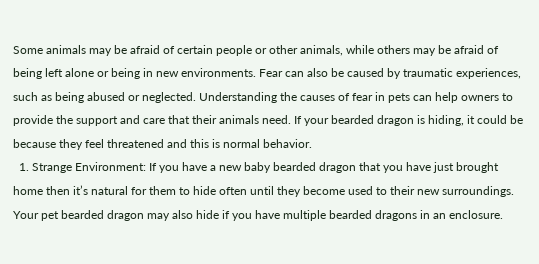Some animals may be afraid of certain people or other animals, while others may be afraid of being left alone or being in new environments. Fear can also be caused by traumatic experiences, such as being abused or neglected. Understanding the causes of fear in pets can help owners to provide the support and care that their animals need. If your bearded dragon is hiding, it could be because they feel threatened and this is normal behavior.
  1. Strange Environment: If you have a new baby bearded dragon that you have just brought home then it’s natural for them to hide often until they become used to their new surroundings. Your pet bearded dragon may also hide if you have multiple bearded dragons in an enclosure.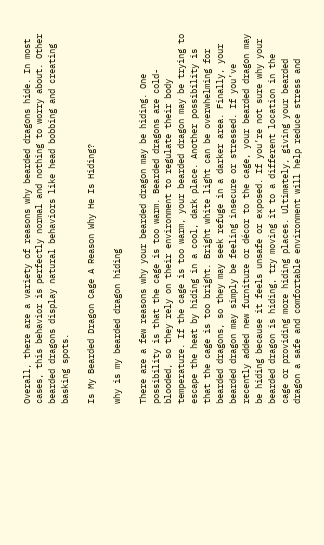Overall, there are a variety of reasons why bearded dragons hide. In most cases, this behavior is perfectly normal and nothing to worry about. Other bearded dragons display natural behaviors like head bobbing and creating basking spots.

Is My Bearded Dragon Cage A Reason Why He Is Hiding?

why is my bearded dragon hiding

There are a few reasons why your bearded dragon may be hiding. One possibility is that the cage is too warm. Bearded dragons are cold-blooded, so they rely on their environment to regulate their body temperature. If the cage is too warm, your bearded dragon may be trying to escape the heat by hiding in a cool, dark place. Another possibility is that the cage is too bright. Bright white light can be overwhelming for bearded dragons, so they may seek refuge in a darker area. Finally, your bearded dragon may simply be feeling insecure or stressed. If you’ve recently added new furniture or décor to the cage, your bearded dragon may be hiding because it feels unsafe or exposed. If you’re not sure why your bearded dragon is hiding, try moving it to a different location in the cage or providing more hiding places. Ultimately, giving your bearded dragon a safe and comfortable environment will help reduce stress and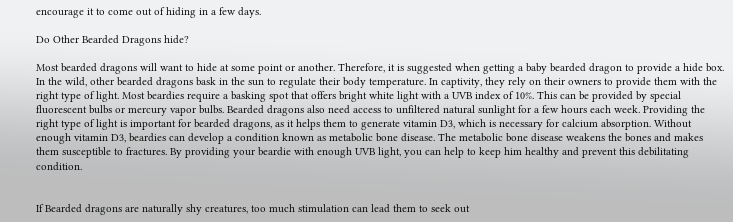encourage it to come out of hiding in a few days.

Do Other Bearded Dragons hide?

Most bearded dragons will want to hide at some point or another. Therefore, it is suggested when getting a baby bearded dragon to provide a hide box. In the wild, other bearded dragons bask in the sun to regulate their body temperature. In captivity, they rely on their owners to provide them with the right type of light. Most beardies require a basking spot that offers bright white light with a UVB index of 10%. This can be provided by special fluorescent bulbs or mercury vapor bulbs. Bearded dragons also need access to unfiltered natural sunlight for a few hours each week. Providing the right type of light is important for bearded dragons, as it helps them to generate vitamin D3, which is necessary for calcium absorption. Without enough vitamin D3, beardies can develop a condition known as metabolic bone disease. The metabolic bone disease weakens the bones and makes them susceptible to fractures. By providing your beardie with enough UVB light, you can help to keep him healthy and prevent this debilitating condition.


If Bearded dragons are naturally shy creatures, too much stimulation can lead them to seek out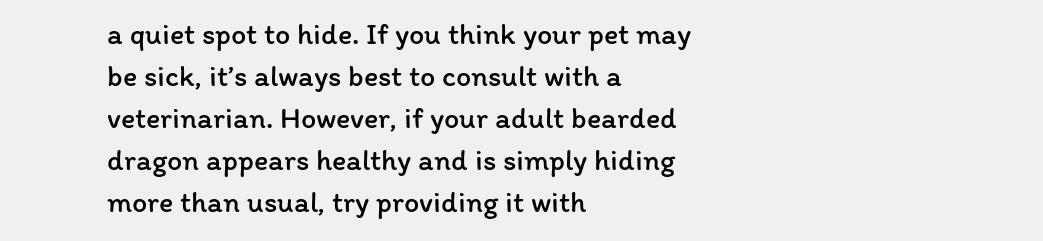a quiet spot to hide. If you think your pet may be sick, it’s always best to consult with a veterinarian. However, if your adult bearded dragon appears healthy and is simply hiding more than usual, try providing it with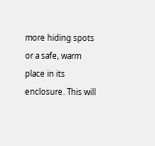more hiding spots or a safe, warm place in its enclosure. This will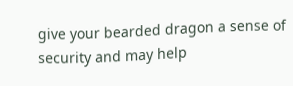give your bearded dragon a sense of security and may help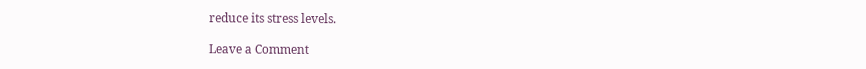reduce its stress levels.

Leave a Comment